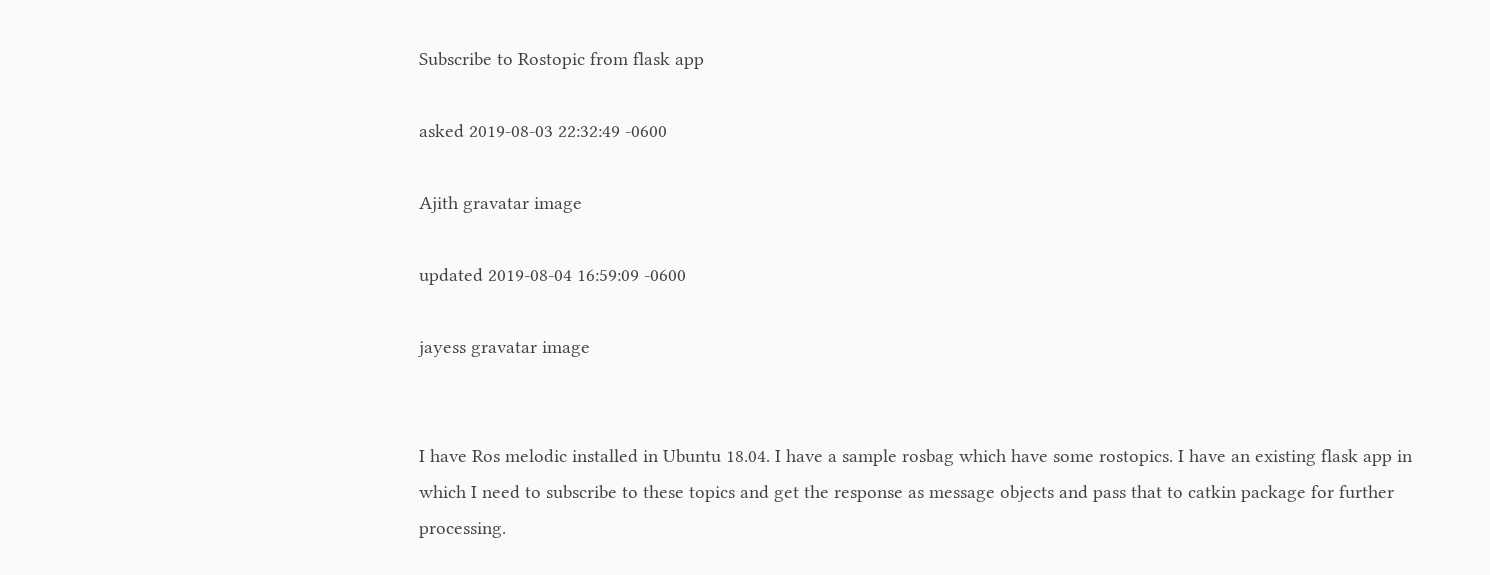Subscribe to Rostopic from flask app

asked 2019-08-03 22:32:49 -0600

Ajith gravatar image

updated 2019-08-04 16:59:09 -0600

jayess gravatar image


I have Ros melodic installed in Ubuntu 18.04. I have a sample rosbag which have some rostopics. I have an existing flask app in which I need to subscribe to these topics and get the response as message objects and pass that to catkin package for further processing.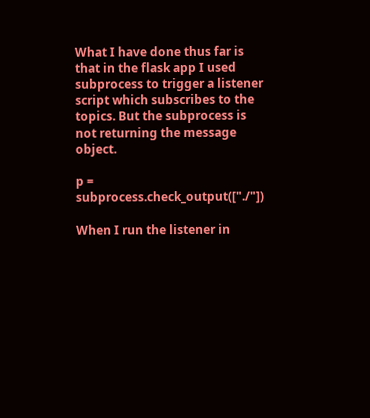What I have done thus far is that in the flask app I used subprocess to trigger a listener script which subscribes to the topics. But the subprocess is not returning the message object.

p = subprocess.check_output(["./"])

When I run the listener in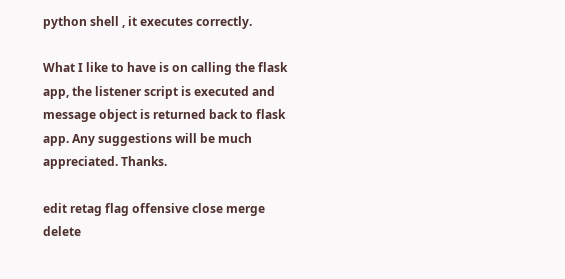python shell , it executes correctly.

What I like to have is on calling the flask app, the listener script is executed and message object is returned back to flask app. Any suggestions will be much appreciated. Thanks.

edit retag flag offensive close merge delete